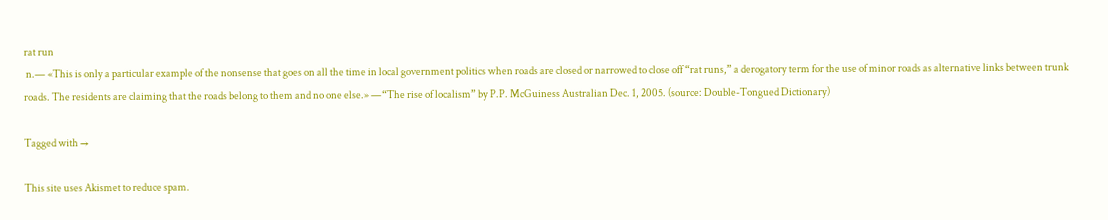rat run
 n.— «This is only a particular example of the nonsense that goes on all the time in local government politics when roads are closed or narrowed to close off “rat runs,” a derogatory term for the use of minor roads as alternative links between trunk roads. The residents are claiming that the roads belong to them and no one else.» —“The rise of localism” by P.P. McGuiness Australian Dec. 1, 2005. (source: Double-Tongued Dictionary)

Tagged with →

This site uses Akismet to reduce spam.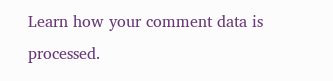Learn how your comment data is processed.